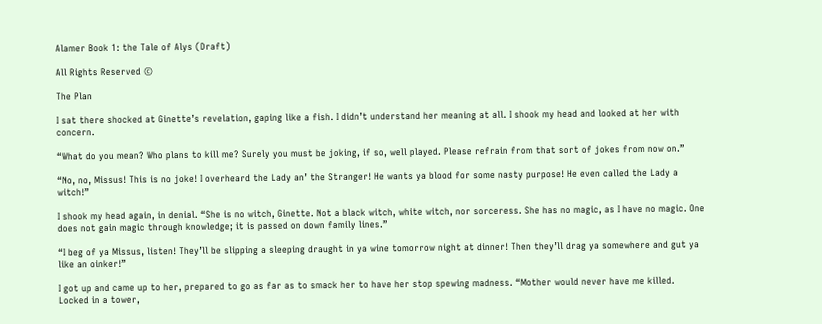Alamer Book 1: the Tale of Alys (Draft)

All Rights Reserved ©

The Plan

I sat there shocked at Ginette’s revelation, gaping like a fish. I didn’t understand her meaning at all. I shook my head and looked at her with concern.

“What do you mean? Who plans to kill me? Surely you must be joking, if so, well played. Please refrain from that sort of jokes from now on.”

“No, no, Missus! This is no joke! I overheard the Lady an’ the Stranger! He wants ya blood for some nasty purpose! He even called the Lady a witch!”

I shook my head again, in denial. “She is no witch, Ginette. Not a black witch, white witch, nor sorceress. She has no magic, as I have no magic. One does not gain magic through knowledge; it is passed on down family lines.”

“I beg of ya Missus, listen! They’ll be slipping a sleeping draught in ya wine tomorrow night at dinner! Then they’ll drag ya somewhere and gut ya like an oinker!”

I got up and came up to her, prepared to go as far as to smack her to have her stop spewing madness. “Mother would never have me killed. Locked in a tower,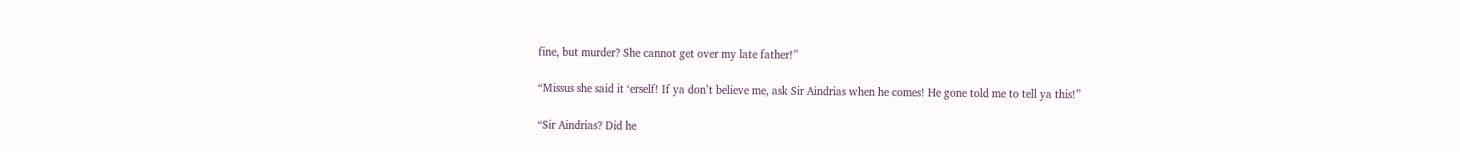fine, but murder? She cannot get over my late father!”

“Missus she said it ‘erself! If ya don’t believe me, ask Sir Aindrias when he comes! He gone told me to tell ya this!”

“Sir Aindrias? Did he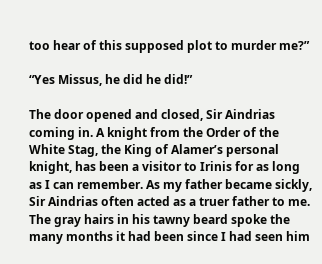too hear of this supposed plot to murder me?”

“Yes Missus, he did he did!”

The door opened and closed, Sir Aindrias coming in. A knight from the Order of the White Stag, the King of Alamer’s personal knight, has been a visitor to Irinis for as long as I can remember. As my father became sickly, Sir Aindrias often acted as a truer father to me. The gray hairs in his tawny beard spoke the many months it had been since I had seen him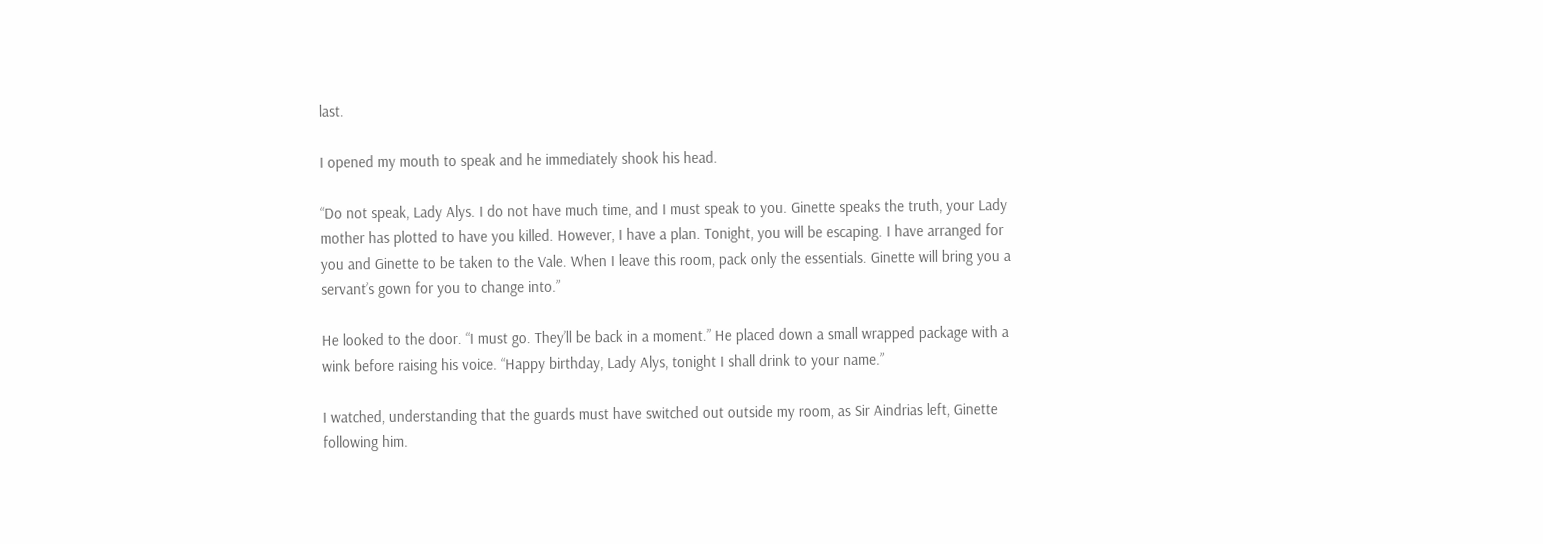last.

I opened my mouth to speak and he immediately shook his head.

“Do not speak, Lady Alys. I do not have much time, and I must speak to you. Ginette speaks the truth, your Lady mother has plotted to have you killed. However, I have a plan. Tonight, you will be escaping. I have arranged for you and Ginette to be taken to the Vale. When I leave this room, pack only the essentials. Ginette will bring you a servant’s gown for you to change into.”

He looked to the door. “I must go. They’ll be back in a moment.” He placed down a small wrapped package with a wink before raising his voice. “Happy birthday, Lady Alys, tonight I shall drink to your name.”

I watched, understanding that the guards must have switched out outside my room, as Sir Aindrias left, Ginette following him.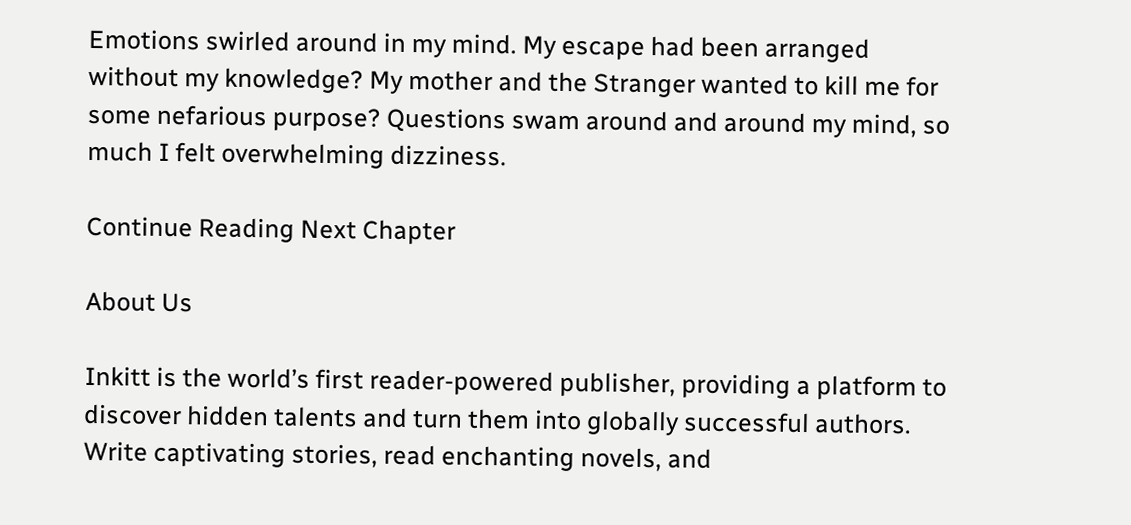Emotions swirled around in my mind. My escape had been arranged without my knowledge? My mother and the Stranger wanted to kill me for some nefarious purpose? Questions swam around and around my mind, so much I felt overwhelming dizziness.

Continue Reading Next Chapter

About Us

Inkitt is the world’s first reader-powered publisher, providing a platform to discover hidden talents and turn them into globally successful authors. Write captivating stories, read enchanting novels, and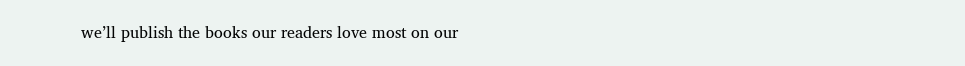we’ll publish the books our readers love most on our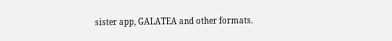sister app, GALATEA and other formats.